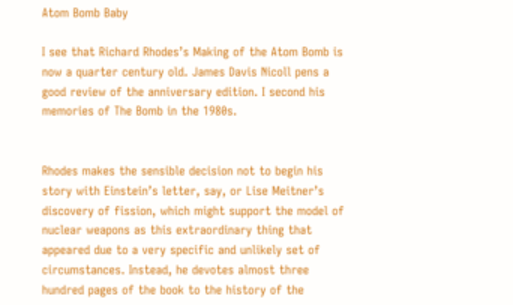Atom Bomb Baby

I see that Richard Rhodes’s Making of the Atom Bomb is now a quarter century old. James Davis Nicoll pens a good review of the anniversary edition. I second his memories of The Bomb in the 1980s.


Rhodes makes the sensible decision not to begin his story with Einstein’s letter, say, or Lise Meitner’s discovery of fission, which might support the model of nuclear weapons as this extraordinary thing that appeared due to a very specific and unlikely set of circumstances. Instead, he devotes almost three hundred pages of the book to the history of the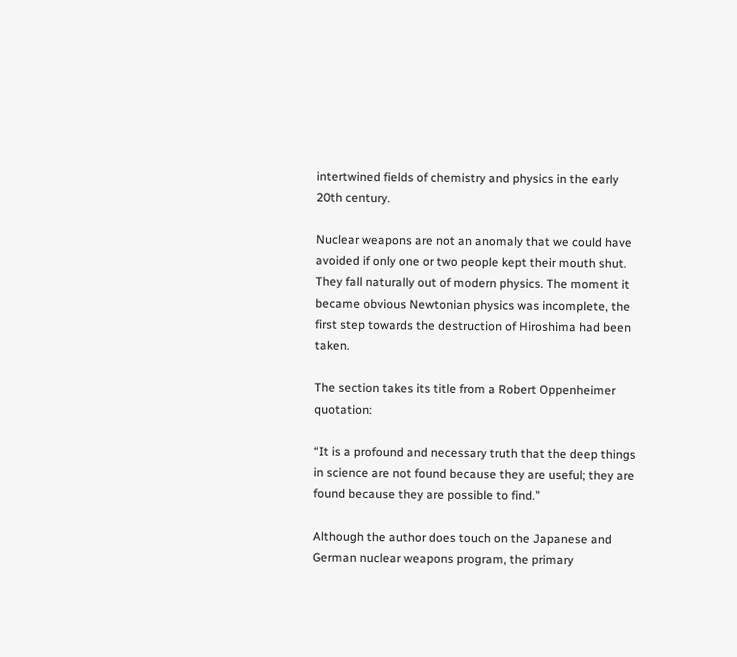intertwined fields of chemistry and physics in the early 20th century.

Nuclear weapons are not an anomaly that we could have avoided if only one or two people kept their mouth shut. They fall naturally out of modern physics. The moment it became obvious Newtonian physics was incomplete, the first step towards the destruction of Hiroshima had been taken.

The section takes its title from a Robert Oppenheimer quotation:

“It is a profound and necessary truth that the deep things in science are not found because they are useful; they are found because they are possible to find.”

Although the author does touch on the Japanese and German nuclear weapons program, the primary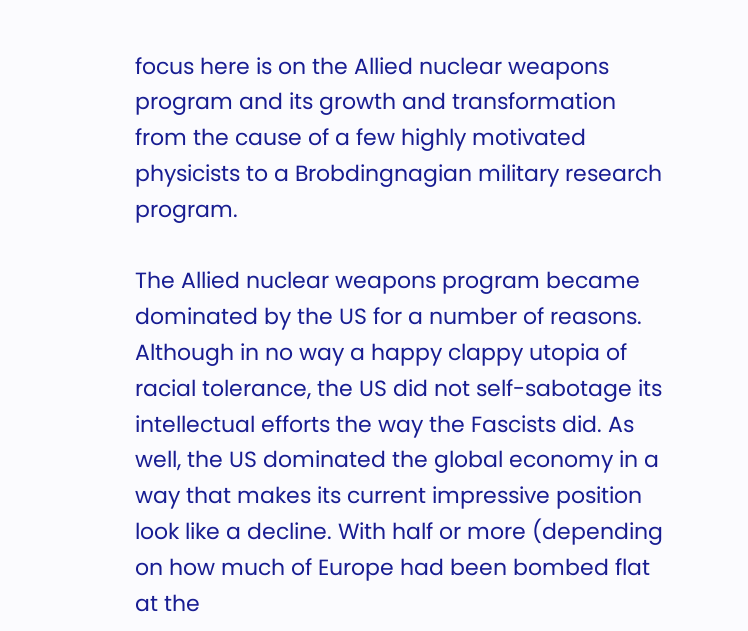focus here is on the Allied nuclear weapons program and its growth and transformation from the cause of a few highly motivated physicists to a Brobdingnagian military research program.

The Allied nuclear weapons program became dominated by the US for a number of reasons. Although in no way a happy clappy utopia of racial tolerance, the US did not self-sabotage its intellectual efforts the way the Fascists did. As well, the US dominated the global economy in a way that makes its current impressive position look like a decline. With half or more (depending on how much of Europe had been bombed flat at the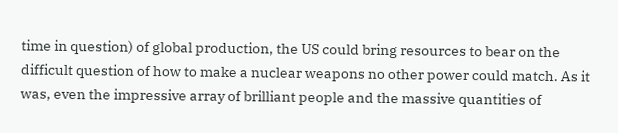time in question) of global production, the US could bring resources to bear on the difficult question of how to make a nuclear weapons no other power could match. As it was, even the impressive array of brilliant people and the massive quantities of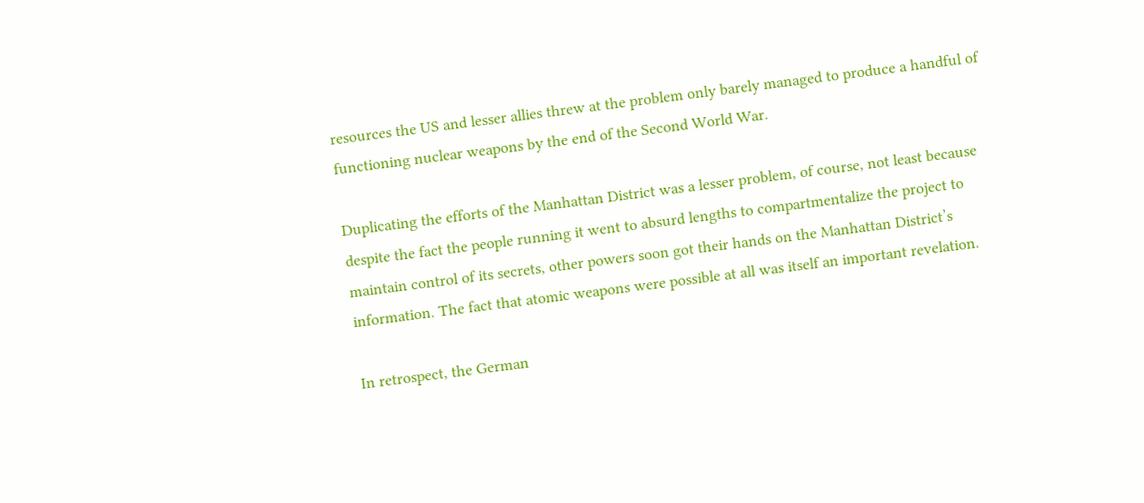resources the US and lesser allies threw at the problem only barely managed to produce a handful of functioning nuclear weapons by the end of the Second World War.

Duplicating the efforts of the Manhattan District was a lesser problem, of course, not least because despite the fact the people running it went to absurd lengths to compartmentalize the project to maintain control of its secrets, other powers soon got their hands on the Manhattan District’s information. The fact that atomic weapons were possible at all was itself an important revelation.

In retrospect, the German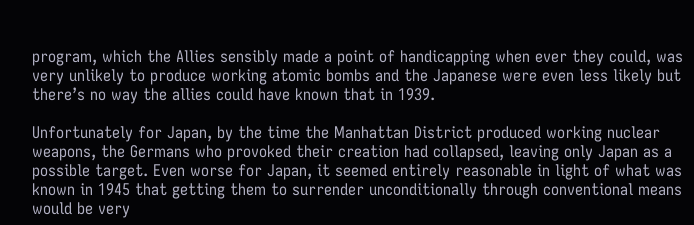program, which the Allies sensibly made a point of handicapping when ever they could, was very unlikely to produce working atomic bombs and the Japanese were even less likely but there’s no way the allies could have known that in 1939.

Unfortunately for Japan, by the time the Manhattan District produced working nuclear weapons, the Germans who provoked their creation had collapsed, leaving only Japan as a possible target. Even worse for Japan, it seemed entirely reasonable in light of what was known in 1945 that getting them to surrender unconditionally through conventional means would be very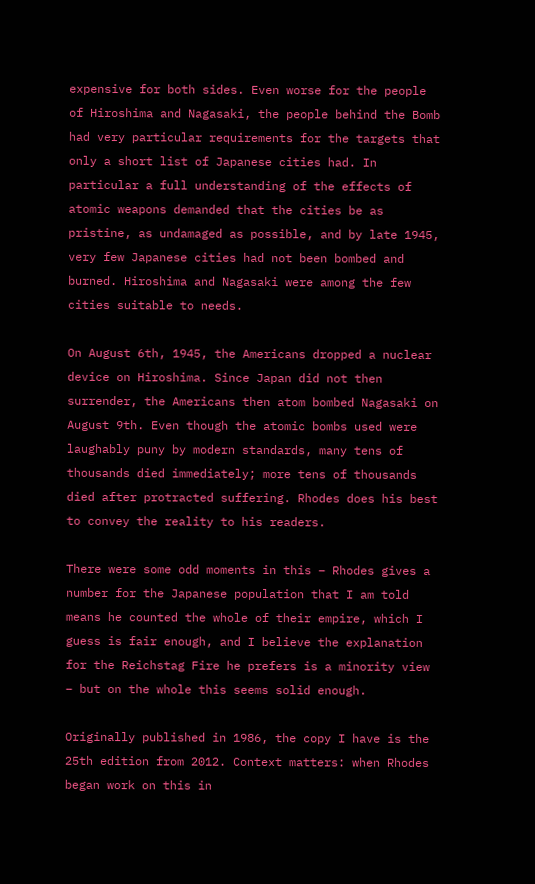expensive for both sides. Even worse for the people of Hiroshima and Nagasaki, the people behind the Bomb had very particular requirements for the targets that only a short list of Japanese cities had. In particular a full understanding of the effects of atomic weapons demanded that the cities be as pristine, as undamaged as possible, and by late 1945, very few Japanese cities had not been bombed and burned. Hiroshima and Nagasaki were among the few cities suitable to needs.

On August 6th, 1945, the Americans dropped a nuclear device on Hiroshima. Since Japan did not then surrender, the Americans then atom bombed Nagasaki on August 9th. Even though the atomic bombs used were laughably puny by modern standards, many tens of thousands died immediately; more tens of thousands died after protracted suffering. Rhodes does his best to convey the reality to his readers.

There were some odd moments in this – Rhodes gives a number for the Japanese population that I am told means he counted the whole of their empire, which I guess is fair enough, and I believe the explanation for the Reichstag Fire he prefers is a minority view – but on the whole this seems solid enough.

Originally published in 1986, the copy I have is the 25th edition from 2012. Context matters: when Rhodes began work on this in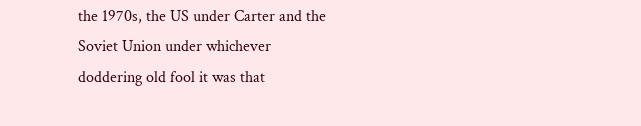the 1970s, the US under Carter and the Soviet Union under whichever doddering old fool it was that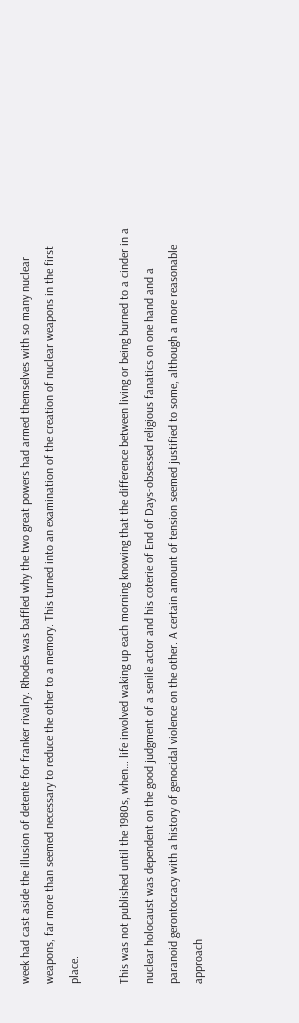week had cast aside the illusion of detente for franker rivalry. Rhodes was baffled why the two great powers had armed themselves with so many nuclear weapons, far more than seemed necessary to reduce the other to a memory. This turned into an examination of the creation of nuclear weapons in the first place.

This was not published until the 1980s, when… life involved waking up each morning knowing that the difference between living or being burned to a cinder in a nuclear holocaust was dependent on the good judgment of a senile actor and his coterie of End of Days-obsessed religious fanatics on one hand and a paranoid gerontocracy with a history of genocidal violence on the other. A certain amount of tension seemed justified to some, although a more reasonable approach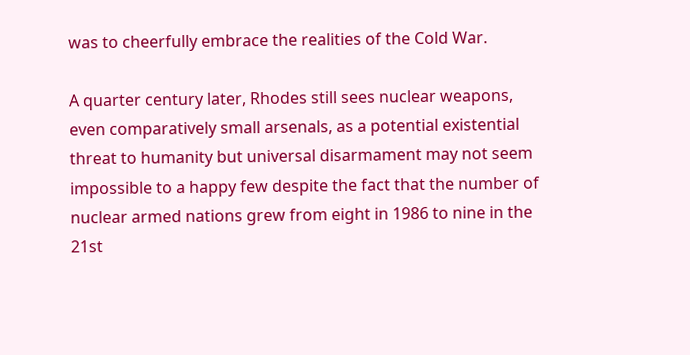was to cheerfully embrace the realities of the Cold War.

A quarter century later, Rhodes still sees nuclear weapons, even comparatively small arsenals, as a potential existential threat to humanity but universal disarmament may not seem impossible to a happy few despite the fact that the number of nuclear armed nations grew from eight in 1986 to nine in the 21st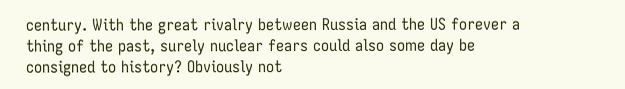century. With the great rivalry between Russia and the US forever a thing of the past, surely nuclear fears could also some day be consigned to history? Obviously not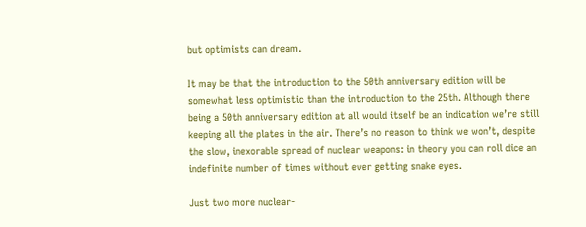but optimists can dream.

It may be that the introduction to the 50th anniversary edition will be somewhat less optimistic than the introduction to the 25th. Although there being a 50th anniversary edition at all would itself be an indication we’re still keeping all the plates in the air. There’s no reason to think we won’t, despite the slow, inexorable spread of nuclear weapons: in theory you can roll dice an indefinite number of times without ever getting snake eyes.

Just two more nuclear-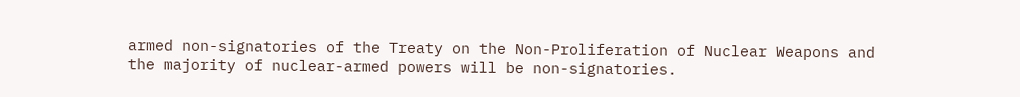armed non-signatories of the Treaty on the Non-Proliferation of Nuclear Weapons and the majority of nuclear-armed powers will be non-signatories.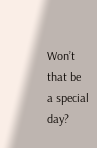Won’t that be a special day?